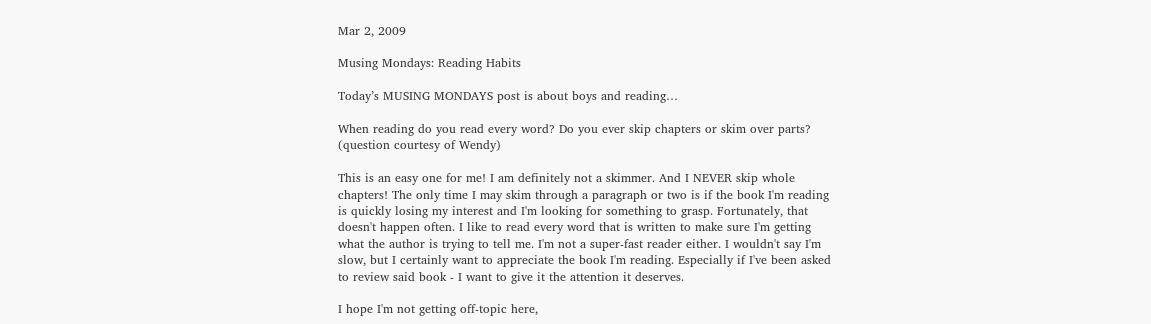Mar 2, 2009

Musing Mondays: Reading Habits

Today’s MUSING MONDAYS post is about boys and reading…

When reading do you read every word? Do you ever skip chapters or skim over parts? (question courtesy of Wendy)

This is an easy one for me! I am definitely not a skimmer. And I NEVER skip whole chapters! The only time I may skim through a paragraph or two is if the book I'm reading is quickly losing my interest and I'm looking for something to grasp. Fortunately, that doesn't happen often. I like to read every word that is written to make sure I'm getting what the author is trying to tell me. I'm not a super-fast reader either. I wouldn't say I'm slow, but I certainly want to appreciate the book I'm reading. Especially if I've been asked to review said book - I want to give it the attention it deserves.

I hope I'm not getting off-topic here,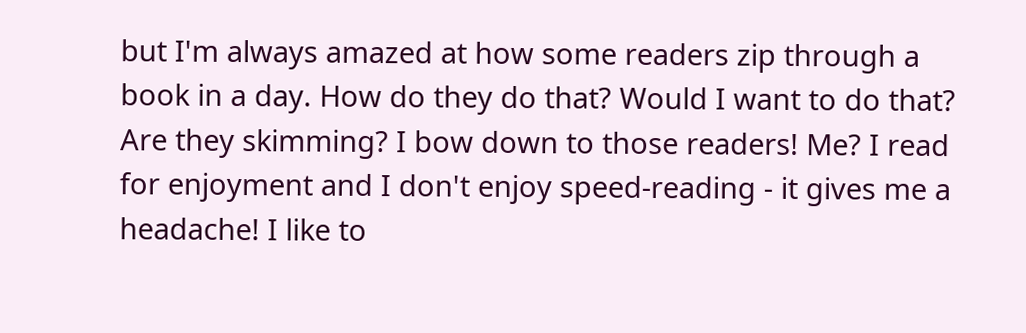but I'm always amazed at how some readers zip through a book in a day. How do they do that? Would I want to do that? Are they skimming? I bow down to those readers! Me? I read for enjoyment and I don't enjoy speed-reading - it gives me a headache! I like to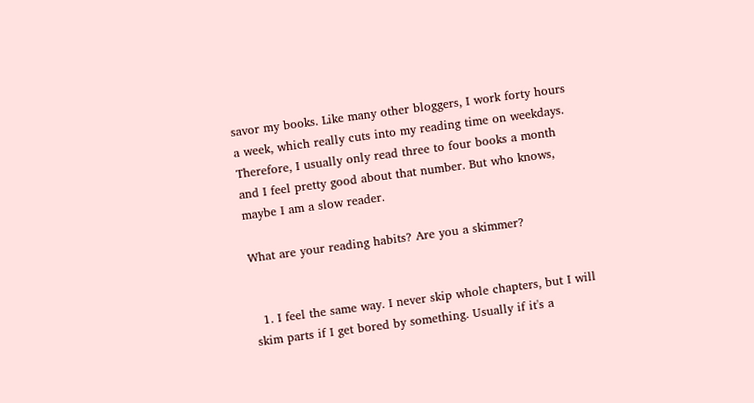savor my books. Like many other bloggers, I work forty hours a week, which really cuts into my reading time on weekdays. Therefore, I usually only read three to four books a month and I feel pretty good about that number. But who knows, maybe I am a slow reader.

What are your reading habits? Are you a skimmer?


  1. I feel the same way. I never skip whole chapters, but I will skim parts if I get bored by something. Usually if it's a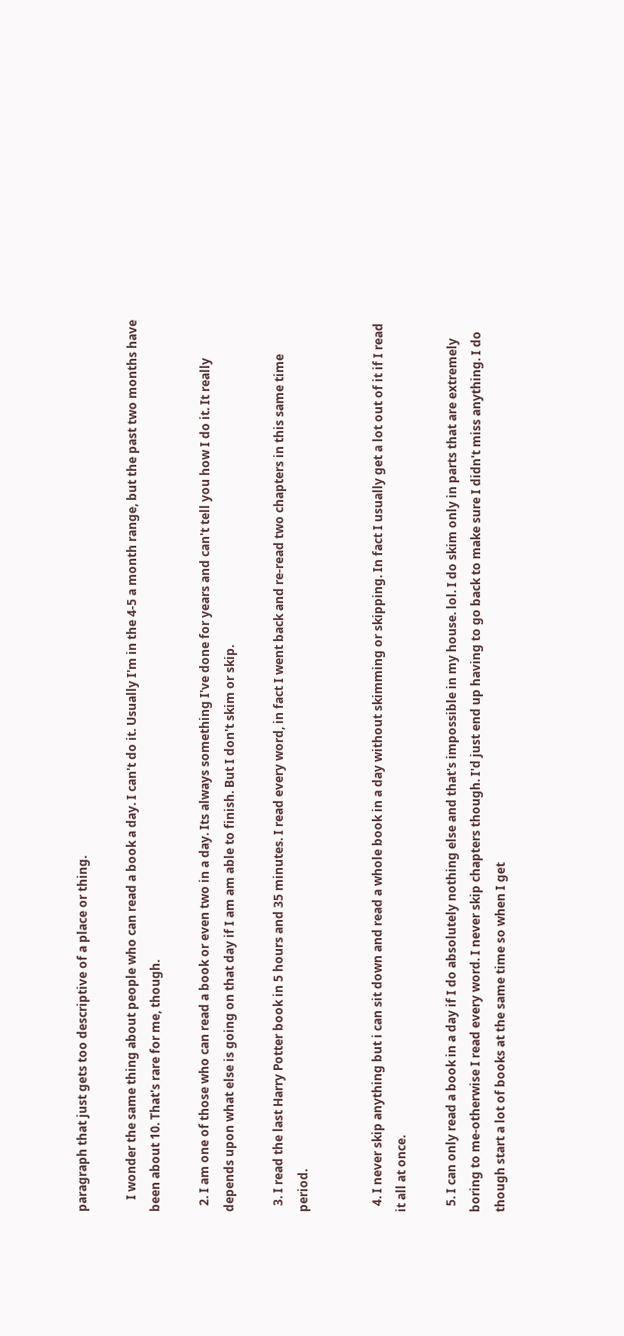paragraph that just gets too descriptive of a place or thing.

    I wonder the same thing about people who can read a book a day. I can't do it. Usually I'm in the 4-5 a month range, but the past two months have been about 10. That's rare for me, though.

  2. I am one of those who can read a book or even two in a day. Its always something I've done for years and can't tell you how I do it. It really depends upon what else is going on that day if I am am able to finish. But I don't skim or skip.

  3. I read the last Harry Potter book in 5 hours and 35 minutes. I read every word, in fact I went back and re-read two chapters in this same time period.


  4. I never skip anything but i can sit down and read a whole book in a day without skimming or skipping. In fact I usually get a lot out of it if I read it all at once.

  5. I can only read a book in a day if I do absolutely nothing else and that's impossible in my house. lol. I do skim only in parts that are extremely boring to me-otherwise I read every word. I never skip chapters though. I'd just end up having to go back to make sure I didn't miss anything. I do though start a lot of books at the same time so when I get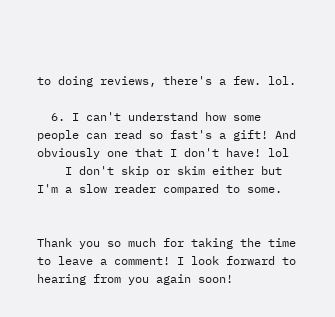to doing reviews, there's a few. lol.

  6. I can't understand how some people can read so fast's a gift! And obviously one that I don't have! lol
    I don't skip or skim either but I'm a slow reader compared to some.


Thank you so much for taking the time to leave a comment! I look forward to hearing from you again soon!